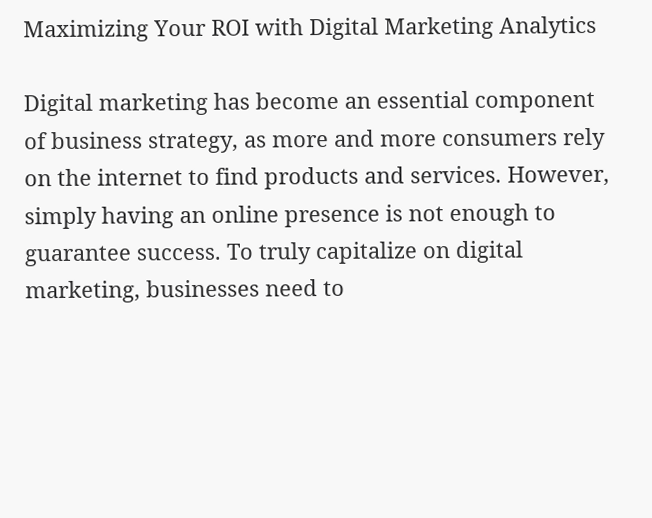Maximizing Your ROI with Digital Marketing Analytics

Digital marketing has become an essential component of business strategy, as more and more consumers rely on the internet to find products and services. However, simply having an online presence is not enough to guarantee success. To truly capitalize on digital marketing, businesses need to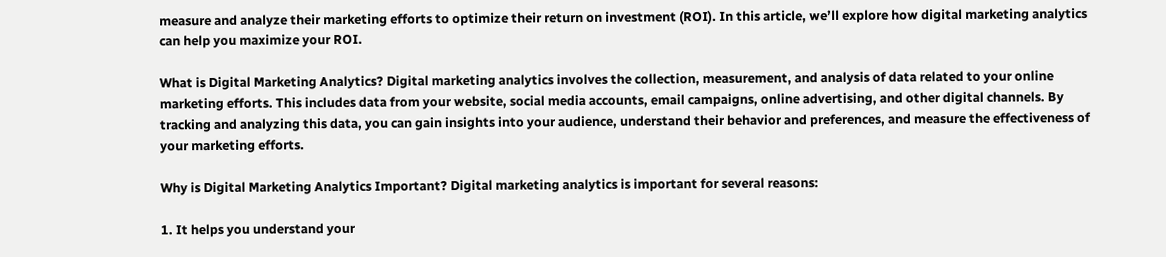measure and analyze their marketing efforts to optimize their return on investment (ROI). In this article, we’ll explore how digital marketing analytics can help you maximize your ROI.

What is Digital Marketing Analytics? Digital marketing analytics involves the collection, measurement, and analysis of data related to your online marketing efforts. This includes data from your website, social media accounts, email campaigns, online advertising, and other digital channels. By tracking and analyzing this data, you can gain insights into your audience, understand their behavior and preferences, and measure the effectiveness of your marketing efforts.

Why is Digital Marketing Analytics Important? Digital marketing analytics is important for several reasons:

1. It helps you understand your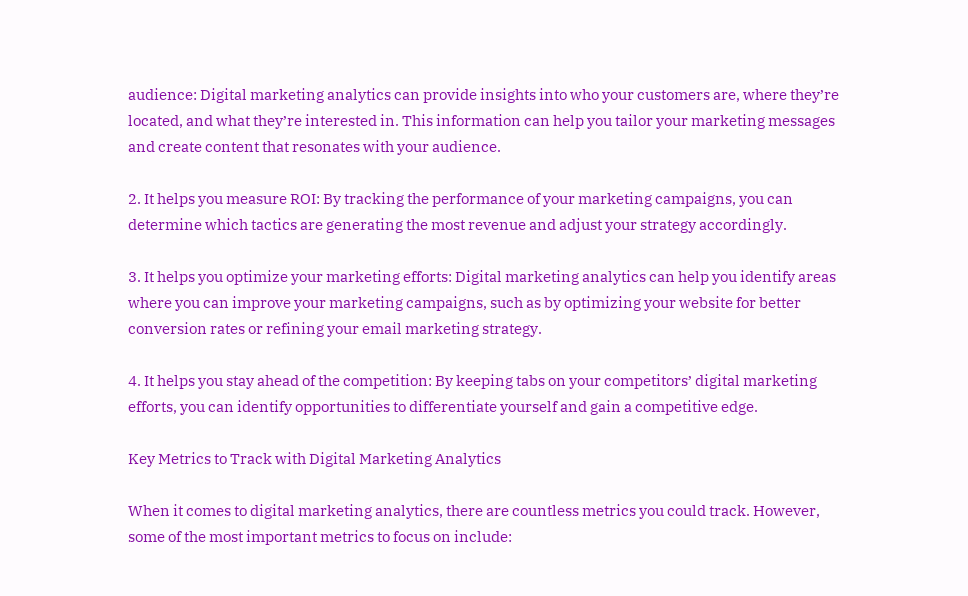audience: Digital marketing analytics can provide insights into who your customers are, where they’re located, and what they’re interested in. This information can help you tailor your marketing messages and create content that resonates with your audience.

2. It helps you measure ROI: By tracking the performance of your marketing campaigns, you can determine which tactics are generating the most revenue and adjust your strategy accordingly.

3. It helps you optimize your marketing efforts: Digital marketing analytics can help you identify areas where you can improve your marketing campaigns, such as by optimizing your website for better conversion rates or refining your email marketing strategy.

4. It helps you stay ahead of the competition: By keeping tabs on your competitors’ digital marketing efforts, you can identify opportunities to differentiate yourself and gain a competitive edge.

Key Metrics to Track with Digital Marketing Analytics

When it comes to digital marketing analytics, there are countless metrics you could track. However, some of the most important metrics to focus on include: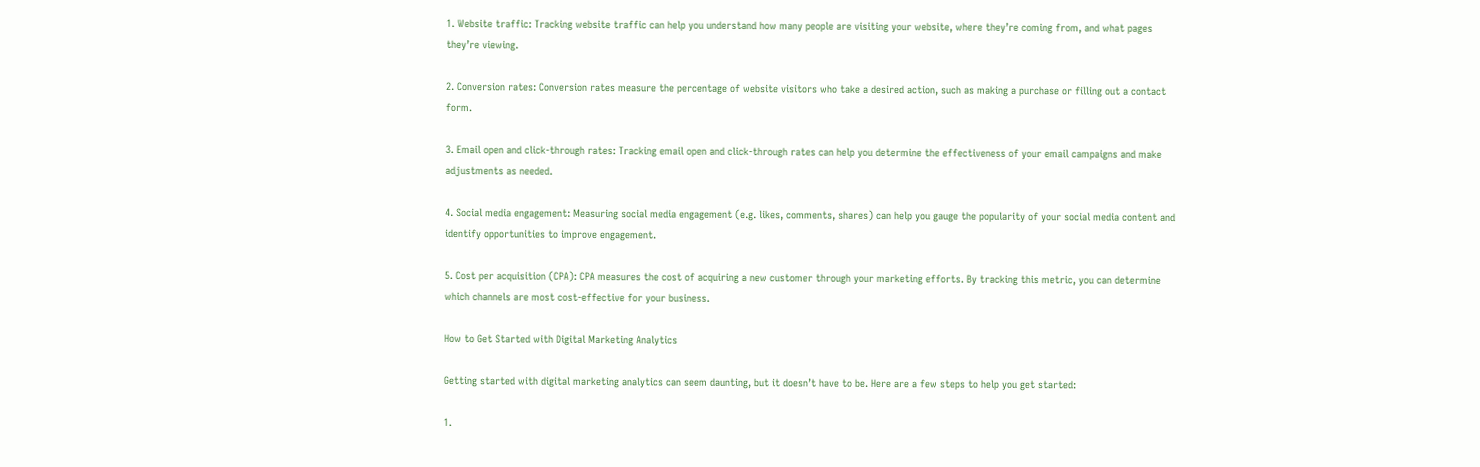1. Website traffic: Tracking website traffic can help you understand how many people are visiting your website, where they’re coming from, and what pages they’re viewing.

2. Conversion rates: Conversion rates measure the percentage of website visitors who take a desired action, such as making a purchase or filling out a contact form.

3. Email open and click-through rates: Tracking email open and click-through rates can help you determine the effectiveness of your email campaigns and make adjustments as needed.

4. Social media engagement: Measuring social media engagement (e.g. likes, comments, shares) can help you gauge the popularity of your social media content and identify opportunities to improve engagement.

5. Cost per acquisition (CPA): CPA measures the cost of acquiring a new customer through your marketing efforts. By tracking this metric, you can determine which channels are most cost-effective for your business.

How to Get Started with Digital Marketing Analytics

Getting started with digital marketing analytics can seem daunting, but it doesn’t have to be. Here are a few steps to help you get started:

1.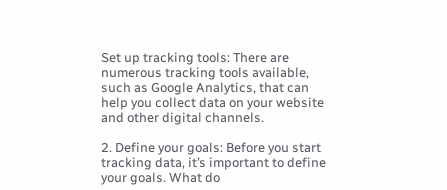Set up tracking tools: There are numerous tracking tools available, such as Google Analytics, that can help you collect data on your website and other digital channels.

2. Define your goals: Before you start tracking data, it’s important to define your goals. What do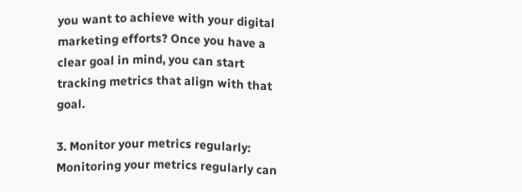you want to achieve with your digital marketing efforts? Once you have a clear goal in mind, you can start tracking metrics that align with that goal.

3. Monitor your metrics regularly: Monitoring your metrics regularly can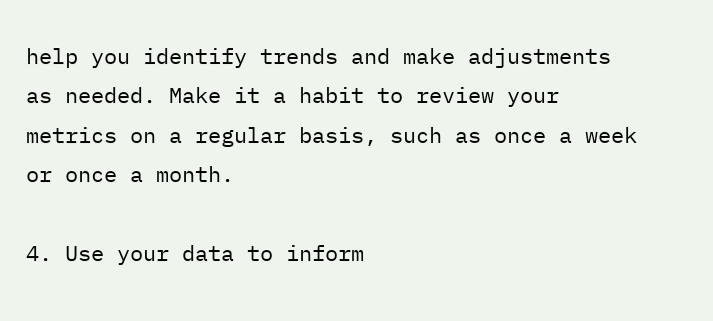help you identify trends and make adjustments as needed. Make it a habit to review your metrics on a regular basis, such as once a week or once a month.

4. Use your data to inform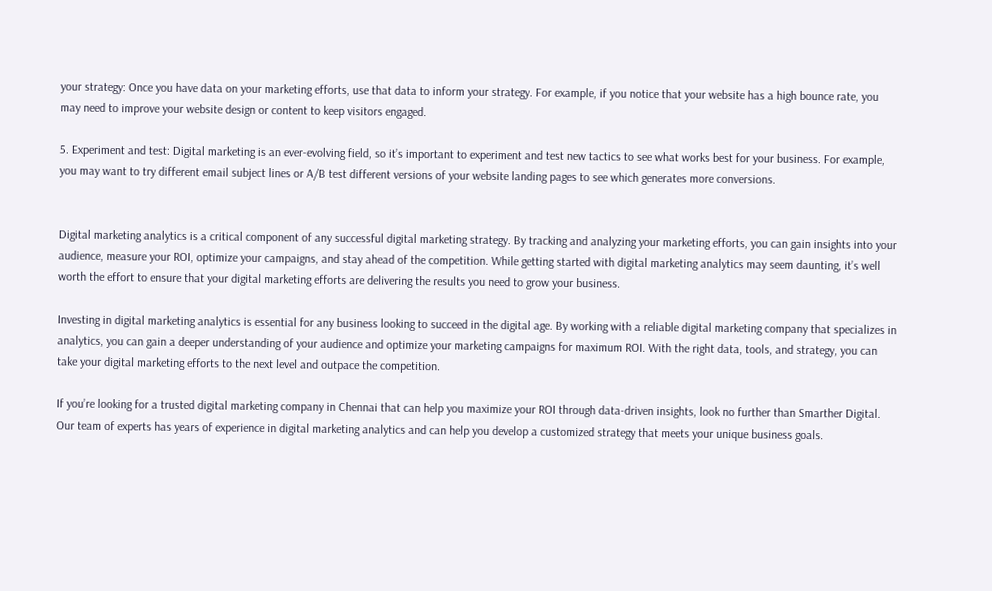your strategy: Once you have data on your marketing efforts, use that data to inform your strategy. For example, if you notice that your website has a high bounce rate, you may need to improve your website design or content to keep visitors engaged.

5. Experiment and test: Digital marketing is an ever-evolving field, so it’s important to experiment and test new tactics to see what works best for your business. For example, you may want to try different email subject lines or A/B test different versions of your website landing pages to see which generates more conversions.


Digital marketing analytics is a critical component of any successful digital marketing strategy. By tracking and analyzing your marketing efforts, you can gain insights into your audience, measure your ROI, optimize your campaigns, and stay ahead of the competition. While getting started with digital marketing analytics may seem daunting, it’s well worth the effort to ensure that your digital marketing efforts are delivering the results you need to grow your business.

Investing in digital marketing analytics is essential for any business looking to succeed in the digital age. By working with a reliable digital marketing company that specializes in analytics, you can gain a deeper understanding of your audience and optimize your marketing campaigns for maximum ROI. With the right data, tools, and strategy, you can take your digital marketing efforts to the next level and outpace the competition.

If you’re looking for a trusted digital marketing company in Chennai that can help you maximize your ROI through data-driven insights, look no further than Smarther Digital. Our team of experts has years of experience in digital marketing analytics and can help you develop a customized strategy that meets your unique business goals.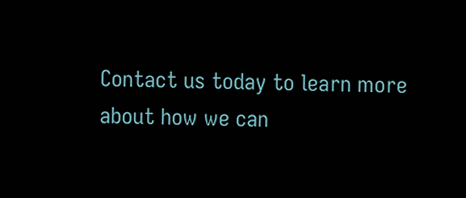Contact us today to learn more about how we can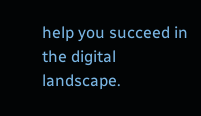help you succeed in the digital landscape.